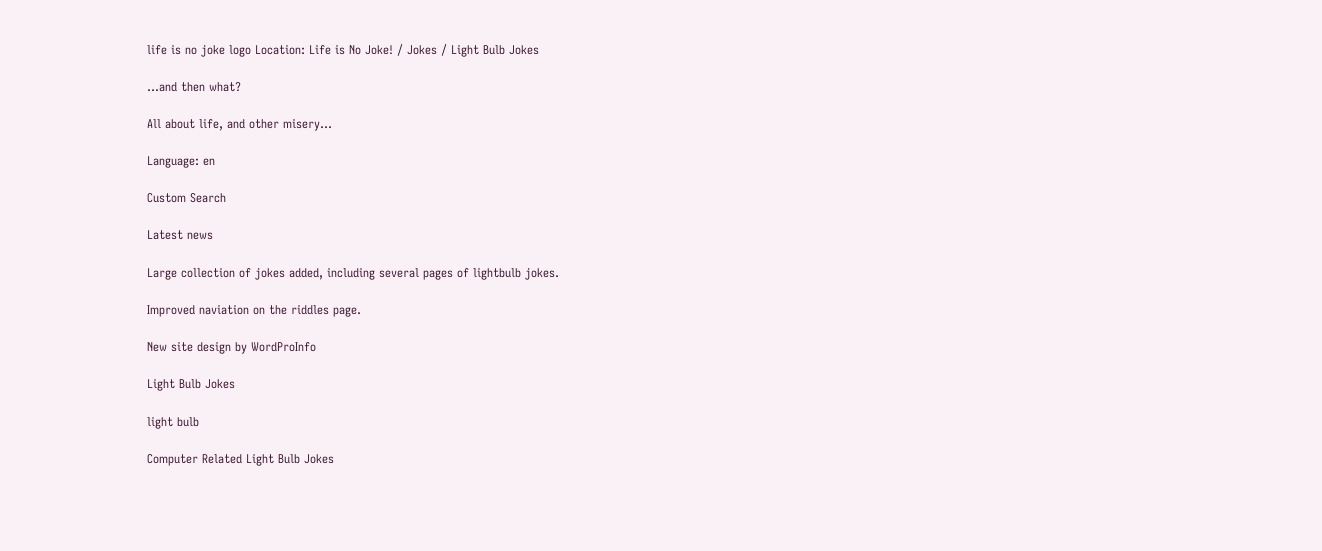life is no joke logo Location: Life is No Joke! / Jokes / Light Bulb Jokes

...and then what?

All about life, and other misery...

Language: en

Custom Search

Latest news

Large collection of jokes added, including several pages of lightbulb jokes.

Improved naviation on the riddles page.

New site design by WordProInfo

Light Bulb Jokes

light bulb

Computer Related Light Bulb Jokes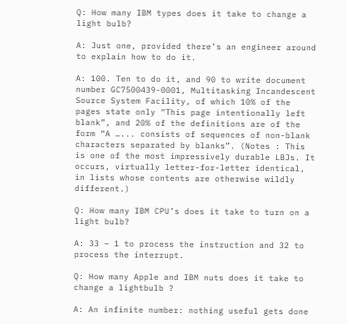Q: How many IBM types does it take to change a light bulb?

A: Just one, provided there’s an engineer around to explain how to do it.

A: 100. Ten to do it, and 90 to write document number GC7500439-0001, Multitasking Incandescent Source System Facility, of which 10% of the pages state only “This page intentionally left blank”, and 20% of the definitions are of the form “A …... consists of sequences of non-blank characters separated by blanks”. (Notes : This is one of the most impressively durable LBJs. It occurs, virtually letter-for-letter identical, in lists whose contents are otherwise wildly different.)

Q: How many IBM CPU’s does it take to turn on a light bulb?

A: 33 – 1 to process the instruction and 32 to process the interrupt.

Q: How many Apple and IBM nuts does it take to change a lightbulb ?

A: An infinite number: nothing useful gets done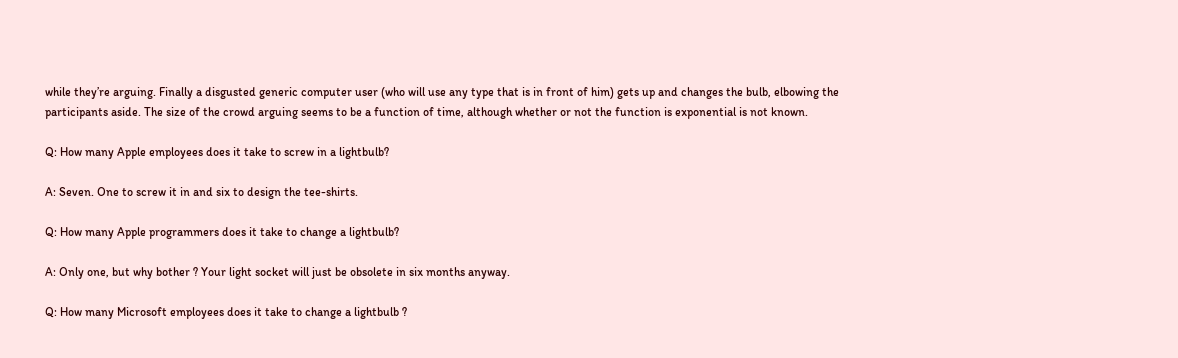while they’re arguing. Finally a disgusted generic computer user (who will use any type that is in front of him) gets up and changes the bulb, elbowing the participants aside. The size of the crowd arguing seems to be a function of time, although whether or not the function is exponential is not known.

Q: How many Apple employees does it take to screw in a lightbulb?

A: Seven. One to screw it in and six to design the tee-shirts.

Q: How many Apple programmers does it take to change a lightbulb?

A: Only one, but why bother ? Your light socket will just be obsolete in six months anyway.

Q: How many Microsoft employees does it take to change a lightbulb ?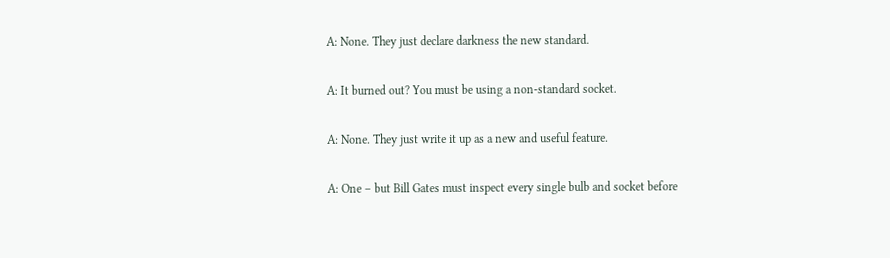A: None. They just declare darkness the new standard.

A: It burned out? You must be using a non-standard socket.

A: None. They just write it up as a new and useful feature.

A: One – but Bill Gates must inspect every single bulb and socket before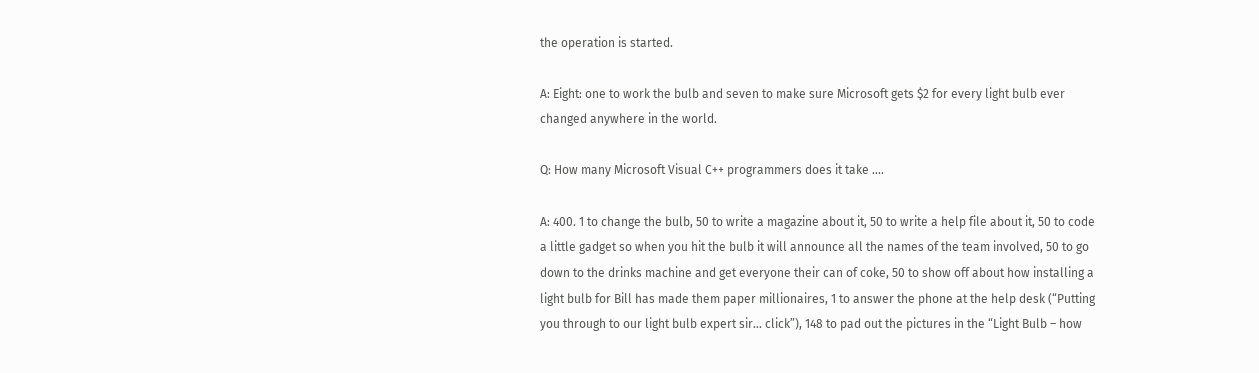the operation is started.

A: Eight: one to work the bulb and seven to make sure Microsoft gets $2 for every light bulb ever changed anywhere in the world.

Q: How many Microsoft Visual C++ programmers does it take ….

A: 400. 1 to change the bulb, 50 to write a magazine about it, 50 to write a help file about it, 50 to code a little gadget so when you hit the bulb it will announce all the names of the team involved, 50 to go down to the drinks machine and get everyone their can of coke, 50 to show off about how installing a light bulb for Bill has made them paper millionaires, 1 to answer the phone at the help desk (“Putting you through to our light bulb expert sir… click”), 148 to pad out the pictures in the “Light Bulb – how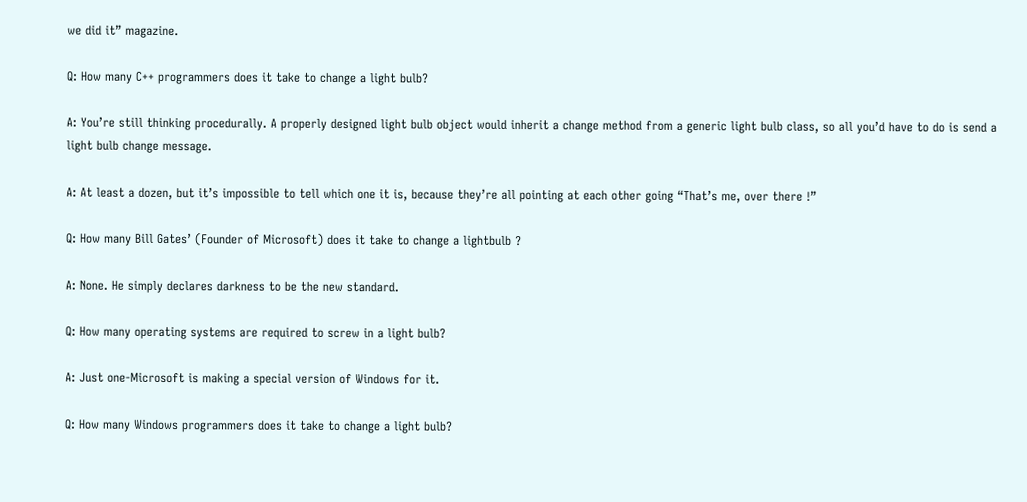we did it” magazine.

Q: How many C++ programmers does it take to change a light bulb?

A: You’re still thinking procedurally. A properly designed light bulb object would inherit a change method from a generic light bulb class, so all you’d have to do is send a light bulb change message.

A: At least a dozen, but it’s impossible to tell which one it is, because they’re all pointing at each other going “That’s me, over there !”

Q: How many Bill Gates’ (Founder of Microsoft) does it take to change a lightbulb ?

A: None. He simply declares darkness to be the new standard.

Q: How many operating systems are required to screw in a light bulb?

A: Just one-Microsoft is making a special version of Windows for it.

Q: How many Windows programmers does it take to change a light bulb?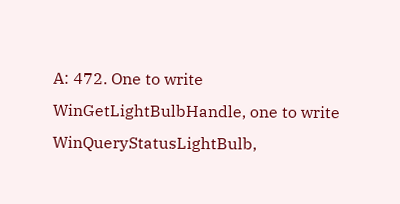A: 472. One to write WinGetLightBulbHandle, one to write WinQueryStatusLightBulb,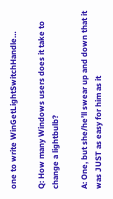one to write WinGetLightSwitchHandle…

Q: How many Windows users does it take to change a lightbulb?

A: One, but she/he’ll swear up and down that it was JUST as easy for him as it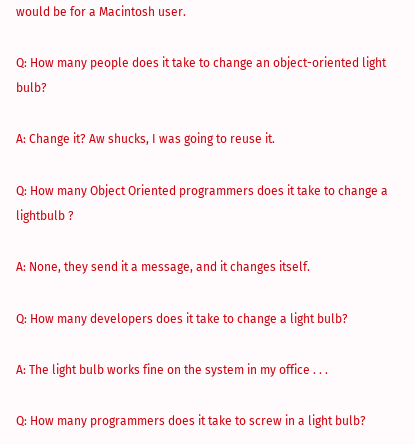would be for a Macintosh user.

Q: How many people does it take to change an object-oriented light bulb?

A: Change it? Aw shucks, I was going to reuse it.

Q: How many Object Oriented programmers does it take to change a lightbulb ?

A: None, they send it a message, and it changes itself.

Q: How many developers does it take to change a light bulb?

A: The light bulb works fine on the system in my office . . .

Q: How many programmers does it take to screw in a light bulb?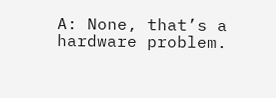A: None, that’s a hardware problem.